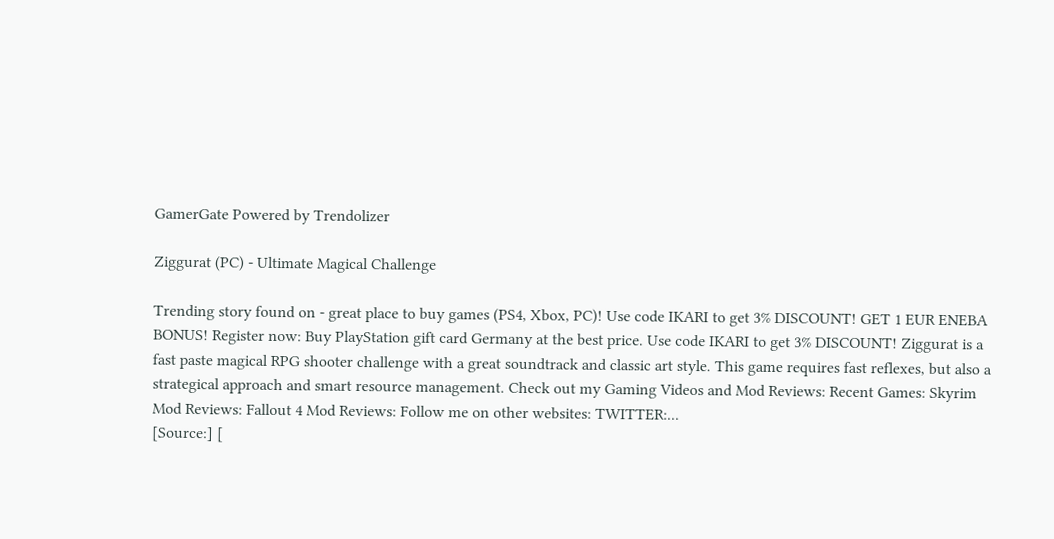GamerGate Powered by Trendolizer

Ziggurat (PC) - Ultimate Magical Challenge

Trending story found on - great place to buy games (PS4, Xbox, PC)! Use code IKARI to get 3% DISCOUNT! GET 1 EUR ENEBA BONUS! Register now: Buy PlayStation gift card Germany at the best price. Use code IKARI to get 3% DISCOUNT! Ziggurat is a fast paste magical RPG shooter challenge with a great soundtrack and classic art style. This game requires fast reflexes, but also a strategical approach and smart resource management. Check out my Gaming Videos and Mod Reviews: Recent Games: Skyrim Mod Reviews: Fallout 4 Mod Reviews: Follow me on other websites: TWITTER:...
[Source:] [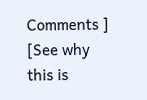Comments ] [See why this is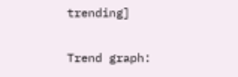trending]

Trend graph: